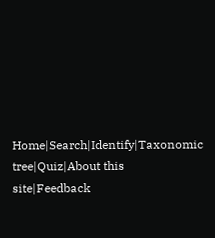Home|Search|Identify|Taxonomic tree|Quiz|About this site|Feedback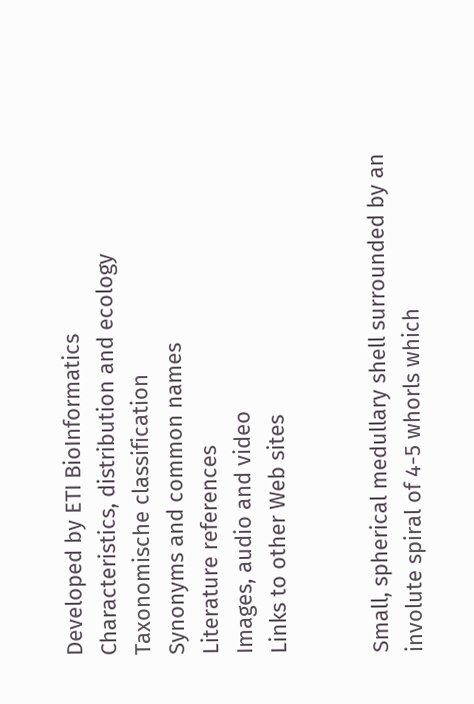Developed by ETI BioInformatics
Characteristics, distribution and ecology
Taxonomische classification
Synonyms and common names
Literature references
Images, audio and video
Links to other Web sites


Small, spherical medullary shell surrounded by an involute spiral of 4-5 whorls which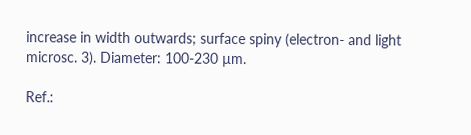increase in width outwards; surface spiny (electron- and light microsc. 3). Diameter: 100-230 µm.

Ref.: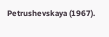Petrushevskaya (1967).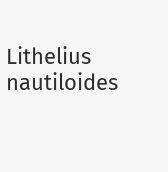Lithelius nautiloides